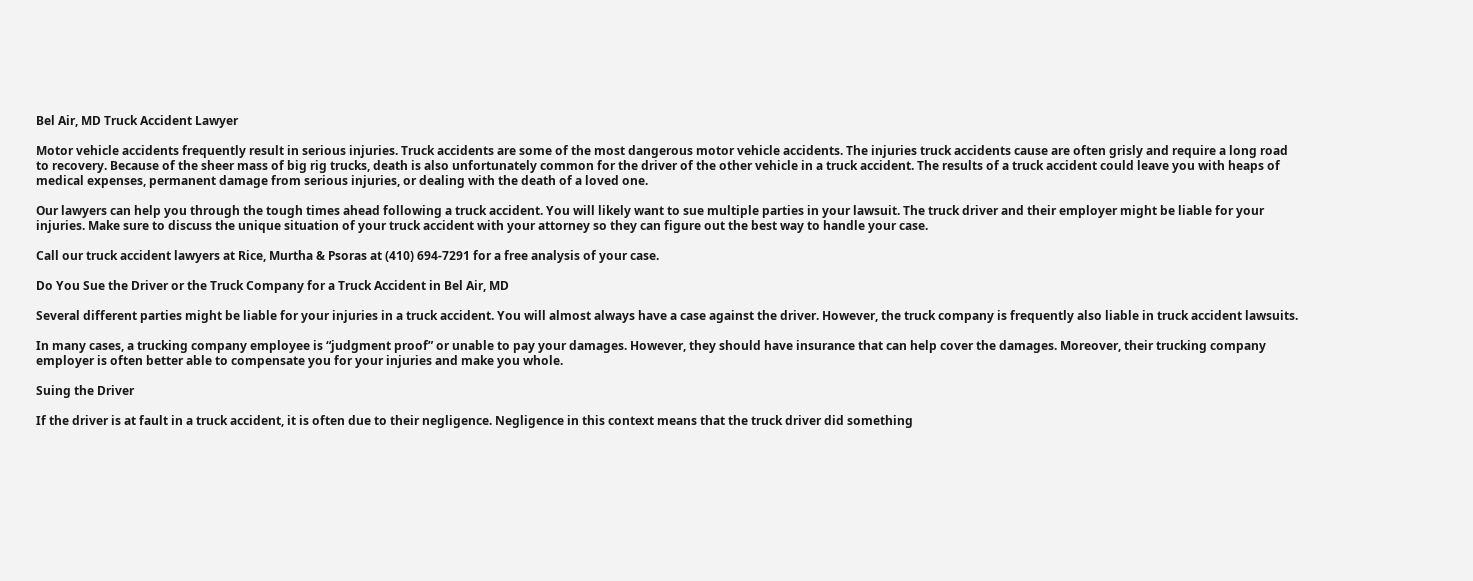Bel Air, MD Truck Accident Lawyer

Motor vehicle accidents frequently result in serious injuries. Truck accidents are some of the most dangerous motor vehicle accidents. The injuries truck accidents cause are often grisly and require a long road to recovery. Because of the sheer mass of big rig trucks, death is also unfortunately common for the driver of the other vehicle in a truck accident. The results of a truck accident could leave you with heaps of medical expenses, permanent damage from serious injuries, or dealing with the death of a loved one.

Our lawyers can help you through the tough times ahead following a truck accident. You will likely want to sue multiple parties in your lawsuit. The truck driver and their employer might be liable for your injuries. Make sure to discuss the unique situation of your truck accident with your attorney so they can figure out the best way to handle your case.

Call our truck accident lawyers at Rice, Murtha & Psoras at (410) 694-7291 for a free analysis of your case.

Do You Sue the Driver or the Truck Company for a Truck Accident in Bel Air, MD

Several different parties might be liable for your injuries in a truck accident. You will almost always have a case against the driver. However, the truck company is frequently also liable in truck accident lawsuits.

In many cases, a trucking company employee is “judgment proof” or unable to pay your damages. However, they should have insurance that can help cover the damages. Moreover, their trucking company employer is often better able to compensate you for your injuries and make you whole.

Suing the Driver

If the driver is at fault in a truck accident, it is often due to their negligence. Negligence in this context means that the truck driver did something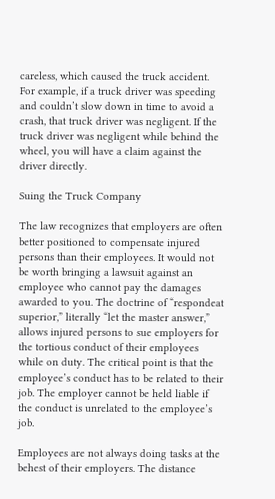careless, which caused the truck accident. For example, if a truck driver was speeding and couldn’t slow down in time to avoid a crash, that truck driver was negligent. If the truck driver was negligent while behind the wheel, you will have a claim against the driver directly.

Suing the Truck Company

The law recognizes that employers are often better positioned to compensate injured persons than their employees. It would not be worth bringing a lawsuit against an employee who cannot pay the damages awarded to you. The doctrine of “respondeat superior,” literally “let the master answer,” allows injured persons to sue employers for the tortious conduct of their employees while on duty. The critical point is that the employee’s conduct has to be related to their job. The employer cannot be held liable if the conduct is unrelated to the employee’s job.

Employees are not always doing tasks at the behest of their employers. The distance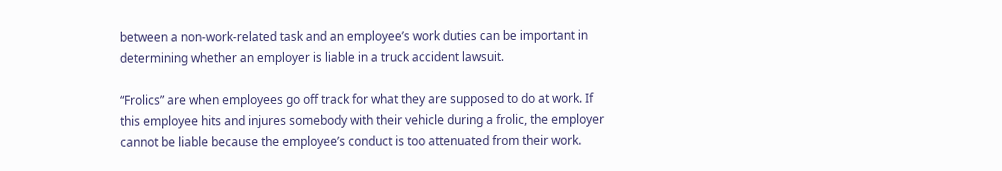between a non-work-related task and an employee’s work duties can be important in determining whether an employer is liable in a truck accident lawsuit.

“Frolics” are when employees go off track for what they are supposed to do at work. If this employee hits and injures somebody with their vehicle during a frolic, the employer cannot be liable because the employee’s conduct is too attenuated from their work.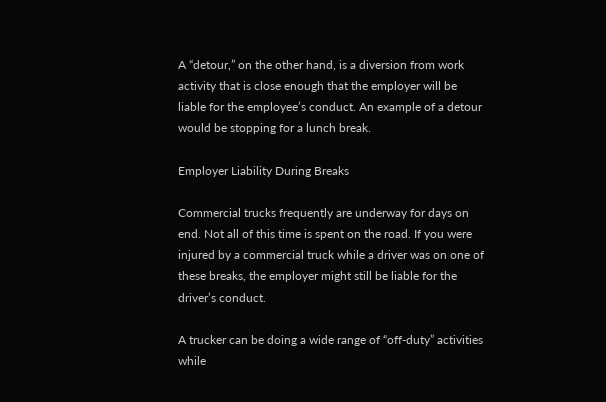A “detour,” on the other hand, is a diversion from work activity that is close enough that the employer will be liable for the employee’s conduct. An example of a detour would be stopping for a lunch break.

Employer Liability During Breaks

Commercial trucks frequently are underway for days on end. Not all of this time is spent on the road. If you were injured by a commercial truck while a driver was on one of these breaks, the employer might still be liable for the driver’s conduct.

A trucker can be doing a wide range of “off-duty” activities while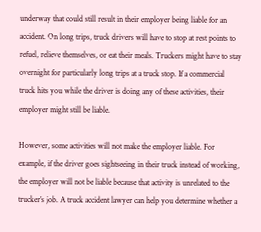underway that could still result in their employer being liable for an accident. On long trips, truck drivers will have to stop at rest points to refuel, relieve themselves, or eat their meals. Truckers might have to stay overnight for particularly long trips at a truck stop. If a commercial truck hits you while the driver is doing any of these activities, their employer might still be liable.

However, some activities will not make the employer liable. For example, if the driver goes sightseeing in their truck instead of working, the employer will not be liable because that activity is unrelated to the trucker’s job. A truck accident lawyer can help you determine whether a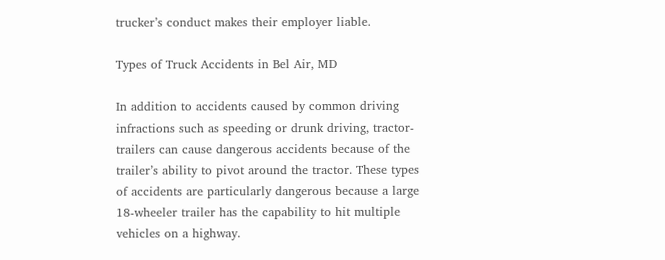trucker’s conduct makes their employer liable.

Types of Truck Accidents in Bel Air, MD

In addition to accidents caused by common driving infractions such as speeding or drunk driving, tractor-trailers can cause dangerous accidents because of the trailer’s ability to pivot around the tractor. These types of accidents are particularly dangerous because a large 18-wheeler trailer has the capability to hit multiple vehicles on a highway.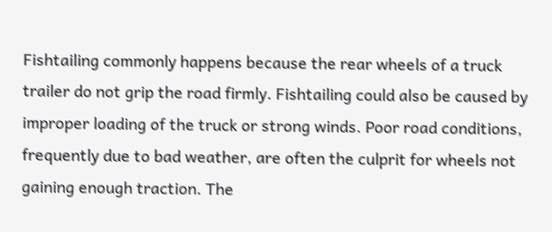Fishtailing commonly happens because the rear wheels of a truck trailer do not grip the road firmly. Fishtailing could also be caused by improper loading of the truck or strong winds. Poor road conditions, frequently due to bad weather, are often the culprit for wheels not gaining enough traction. The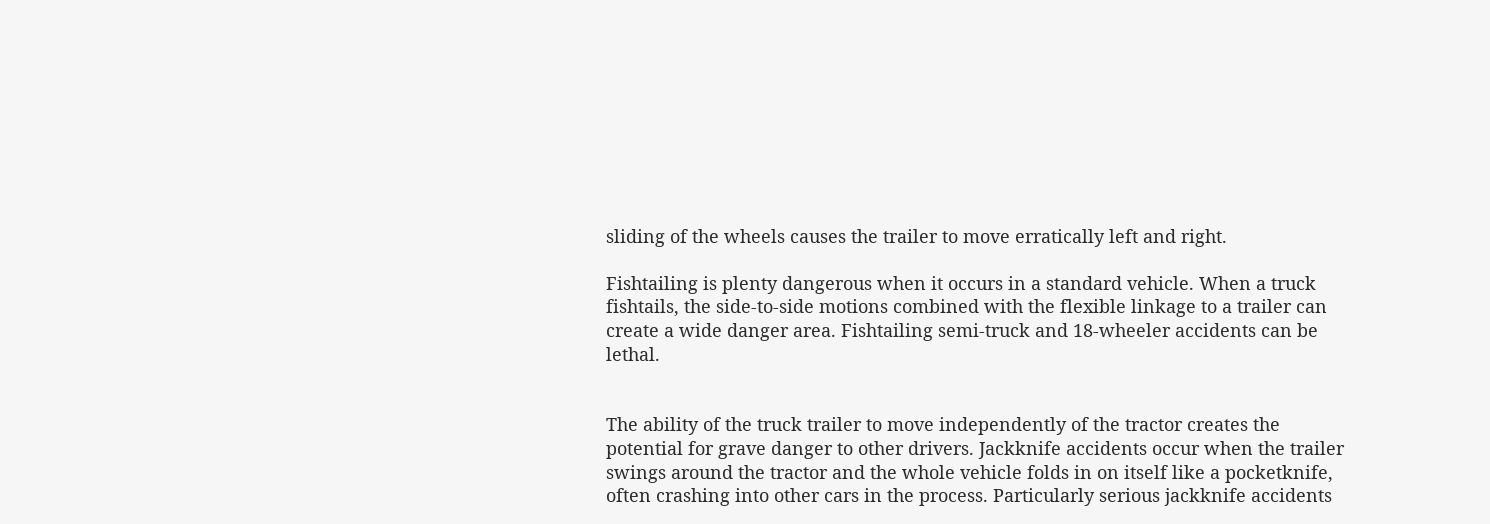sliding of the wheels causes the trailer to move erratically left and right.

Fishtailing is plenty dangerous when it occurs in a standard vehicle. When a truck fishtails, the side-to-side motions combined with the flexible linkage to a trailer can create a wide danger area. Fishtailing semi-truck and 18-wheeler accidents can be lethal.


The ability of the truck trailer to move independently of the tractor creates the potential for grave danger to other drivers. Jackknife accidents occur when the trailer swings around the tractor and the whole vehicle folds in on itself like a pocketknife, often crashing into other cars in the process. Particularly serious jackknife accidents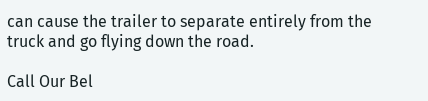can cause the trailer to separate entirely from the truck and go flying down the road.

Call Our Bel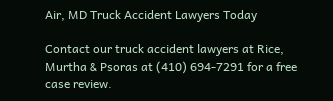Air, MD Truck Accident Lawyers Today

Contact our truck accident lawyers at Rice, Murtha & Psoras at (410) 694-7291 for a free case review.